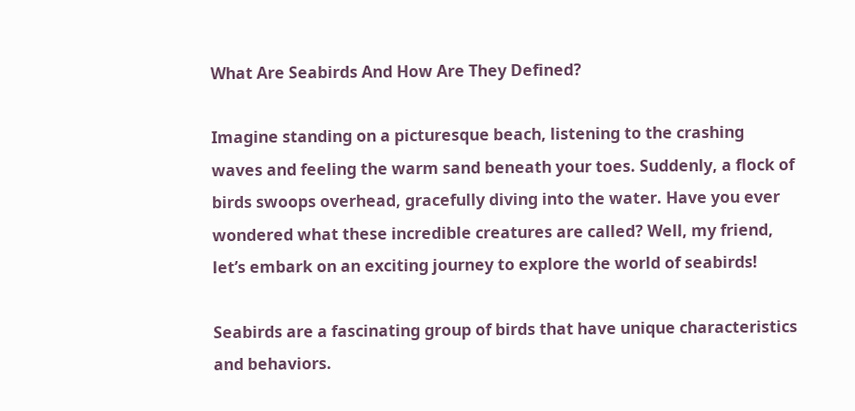What Are Seabirds And How Are They Defined?

Imagine standing on a picturesque beach, listening to the crashing waves and feeling the warm sand beneath your toes. Suddenly, a flock of birds swoops overhead, gracefully diving into the water. Have you ever wondered what these incredible creatures are called? Well, my friend, let’s embark on an exciting journey to explore the world of seabirds!

Seabirds are a fascinating group of birds that have unique characteristics and behaviors.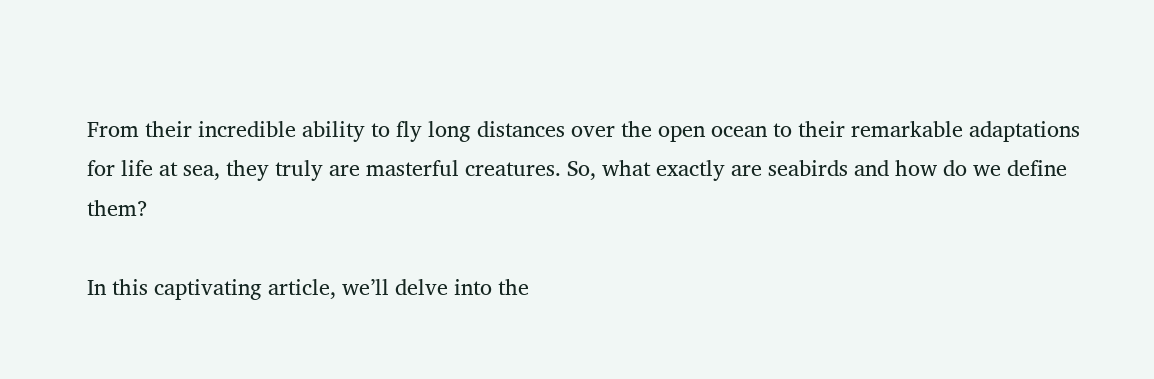From their incredible ability to fly long distances over the open ocean to their remarkable adaptations for life at sea, they truly are masterful creatures. So, what exactly are seabirds and how do we define them?

In this captivating article, we’ll delve into the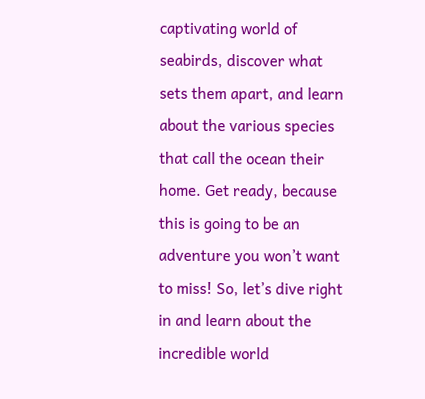captivating world of seabirds, discover what sets them apart, and learn about the various species that call the ocean their home. Get ready, because this is going to be an adventure you won’t want to miss! So, let’s dive right in and learn about the incredible world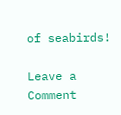of seabirds!

Leave a Comment